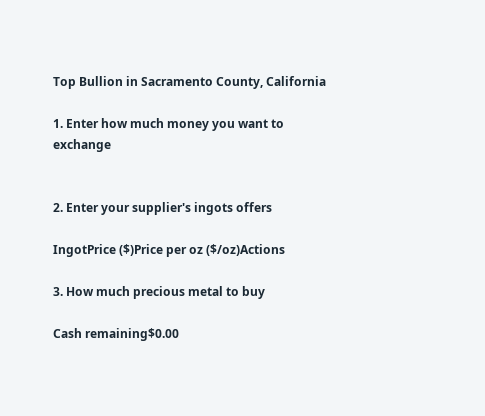Top Bullion in Sacramento County, California

1. Enter how much money you want to exchange


2. Enter your supplier's ingots offers

IngotPrice ($)Price per oz ($/oz)Actions

3. How much precious metal to buy

Cash remaining$0.00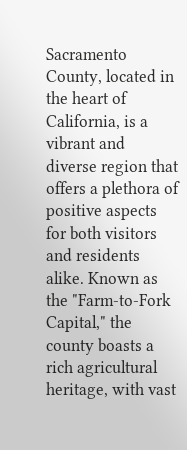Sacramento County, located in the heart of California, is a vibrant and diverse region that offers a plethora of positive aspects for both visitors and residents alike. Known as the "Farm-to-Fork Capital," the county boasts a rich agricultural heritage, with vast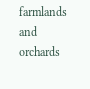farmlands and orchards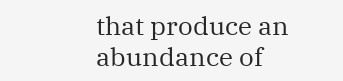that produce an abundance of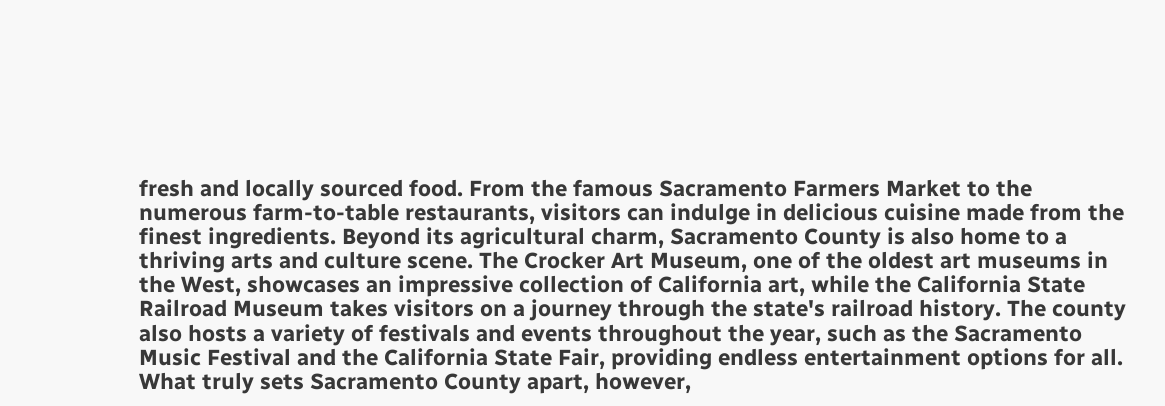fresh and locally sourced food. From the famous Sacramento Farmers Market to the numerous farm-to-table restaurants, visitors can indulge in delicious cuisine made from the finest ingredients. Beyond its agricultural charm, Sacramento County is also home to a thriving arts and culture scene. The Crocker Art Museum, one of the oldest art museums in the West, showcases an impressive collection of California art, while the California State Railroad Museum takes visitors on a journey through the state's railroad history. The county also hosts a variety of festivals and events throughout the year, such as the Sacramento Music Festival and the California State Fair, providing endless entertainment options for all. What truly sets Sacramento County apart, however,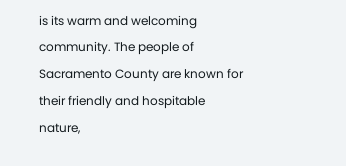is its warm and welcoming community. The people of Sacramento County are known for their friendly and hospitable nature,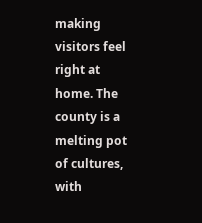making visitors feel right at home. The county is a melting pot of cultures, with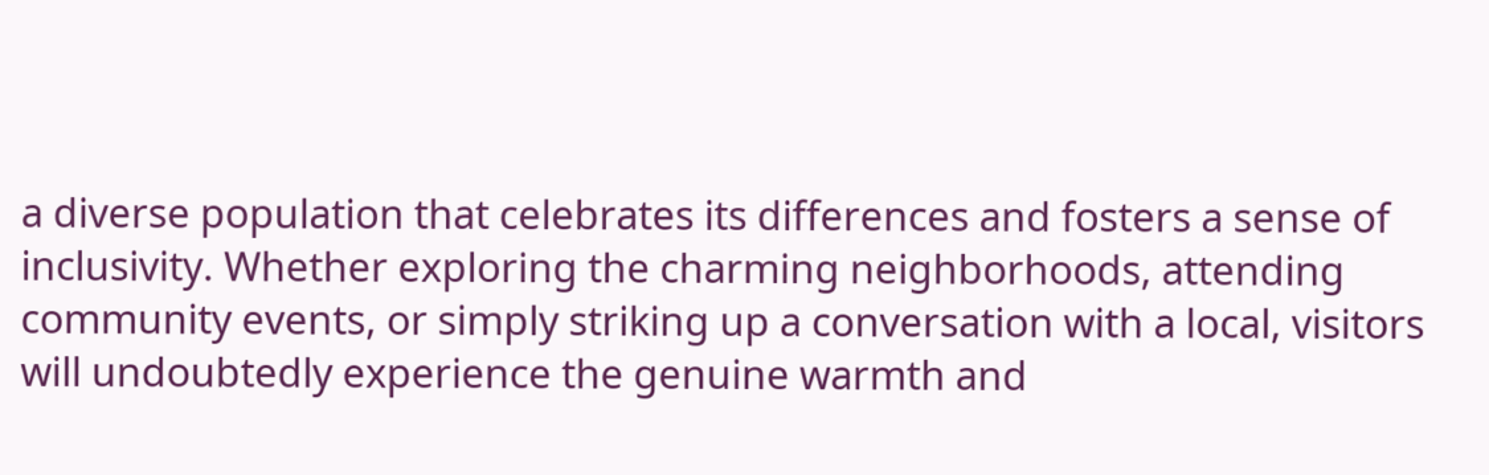a diverse population that celebrates its differences and fosters a sense of inclusivity. Whether exploring the charming neighborhoods, attending community events, or simply striking up a conversation with a local, visitors will undoubtedly experience the genuine warmth and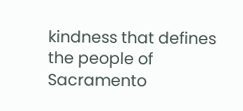kindness that defines the people of Sacramento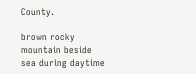County.

brown rocky mountain beside sea during daytime